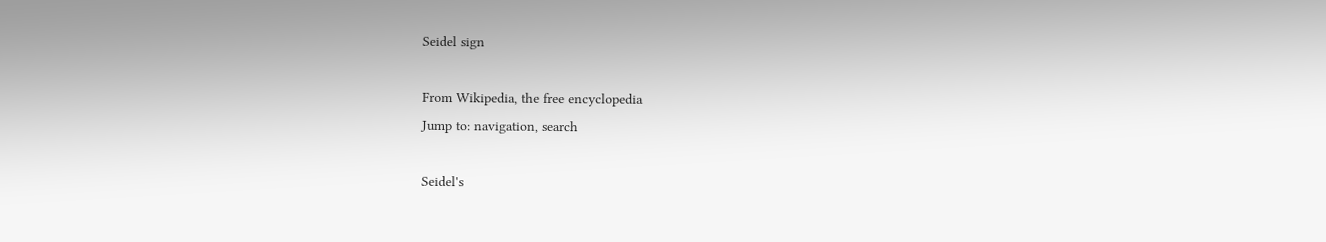Seidel sign

From Wikipedia, the free encyclopedia
Jump to: navigation, search

Seidel's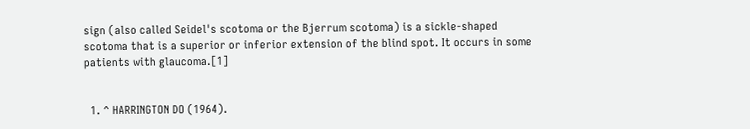sign (also called Seidel's scotoma or the Bjerrum scotoma) is a sickle-shaped scotoma that is a superior or inferior extension of the blind spot. It occurs in some patients with glaucoma.[1]


  1. ^ HARRINGTON DO (1964).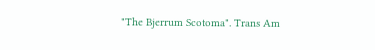"The Bjerrum Scotoma". Trans Am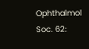Ophthalmol Soc. 62: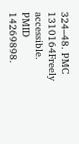324–48. PMC 1310164Freely accessible. PMID 14269898.